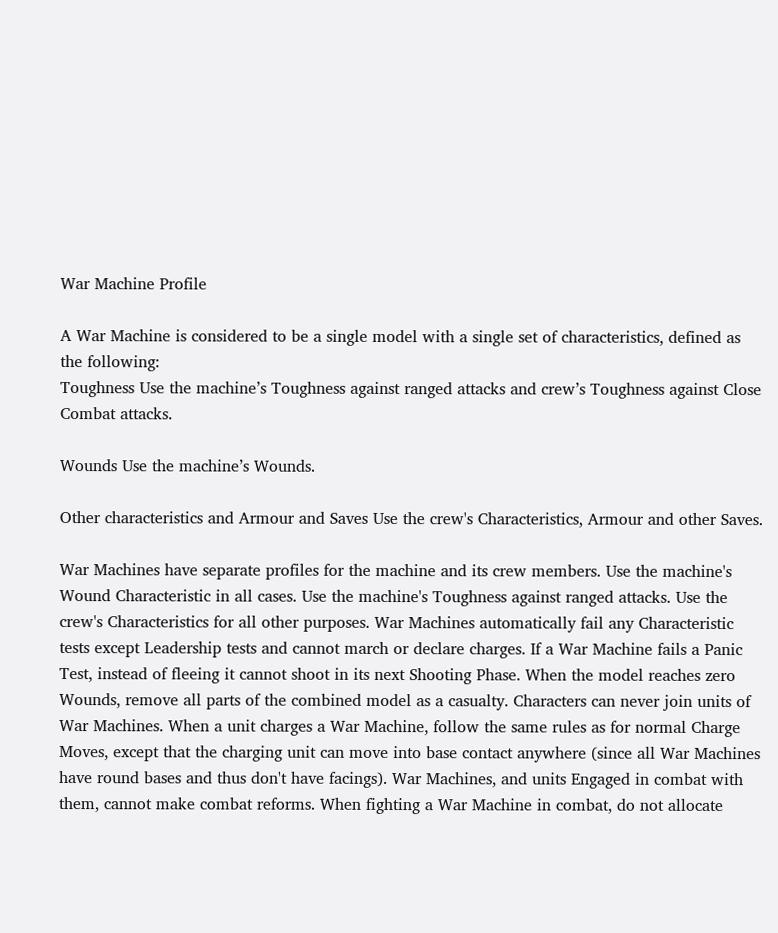War Machine Profile

A War Machine is considered to be a single model with a single set of characteristics, defined as the following:
Toughness Use the machine’s Toughness against ranged attacks and crew’s Toughness against Close Combat attacks.

Wounds Use the machine’s Wounds.

Other characteristics and Armour and Saves Use the crew's Characteristics, Armour and other Saves.

War Machines have separate profiles for the machine and its crew members. Use the machine's Wound Characteristic in all cases. Use the machine's Toughness against ranged attacks. Use the crew's Characteristics for all other purposes. War Machines automatically fail any Characteristic tests except Leadership tests and cannot march or declare charges. If a War Machine fails a Panic Test, instead of fleeing it cannot shoot in its next Shooting Phase. When the model reaches zero Wounds, remove all parts of the combined model as a casualty. Characters can never join units of War Machines. When a unit charges a War Machine, follow the same rules as for normal Charge Moves, except that the charging unit can move into base contact anywhere (since all War Machines have round bases and thus don't have facings). War Machines, and units Engaged in combat with them, cannot make combat reforms. When fighting a War Machine in combat, do not allocate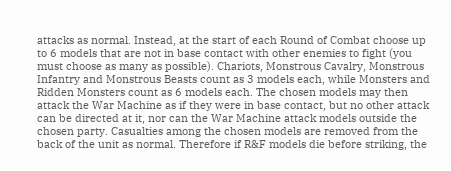attacks as normal. Instead, at the start of each Round of Combat choose up to 6 models that are not in base contact with other enemies to fight (you must choose as many as possible). Chariots, Monstrous Cavalry, Monstrous Infantry and Monstrous Beasts count as 3 models each, while Monsters and Ridden Monsters count as 6 models each. The chosen models may then attack the War Machine as if they were in base contact, but no other attack can be directed at it, nor can the War Machine attack models outside the chosen party. Casualties among the chosen models are removed from the back of the unit as normal. Therefore if R&F models die before striking, the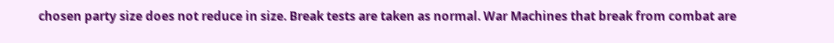chosen party size does not reduce in size. Break tests are taken as normal. War Machines that break from combat are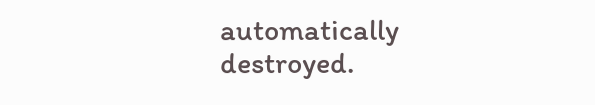automatically destroyed.